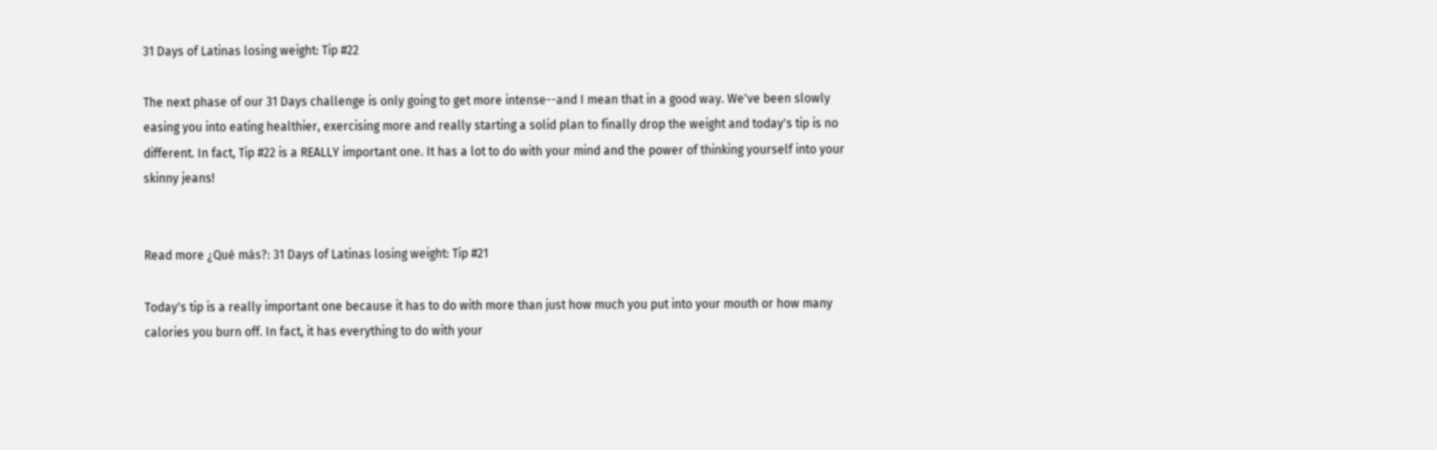31 Days of Latinas losing weight: Tip #22

The next phase of our 31 Days challenge is only going to get more intense--and I mean that in a good way. We've been slowly easing you into eating healthier, exercising more and really starting a solid plan to finally drop the weight and today's tip is no different. In fact, Tip #22 is a REALLY important one. It has a lot to do with your mind and the power of thinking yourself into your skinny jeans!


Read more ¿Qué más?: 31 Days of Latinas losing weight: Tip #21

Today's tip is a really important one because it has to do with more than just how much you put into your mouth or how many calories you burn off. In fact, it has everything to do with your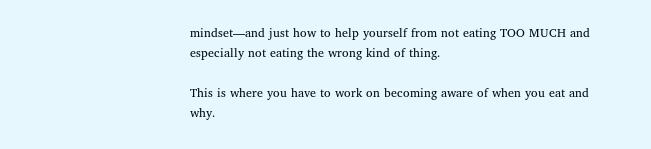mindset—and just how to help yourself from not eating TOO MUCH and especially not eating the wrong kind of thing.

This is where you have to work on becoming aware of when you eat and why.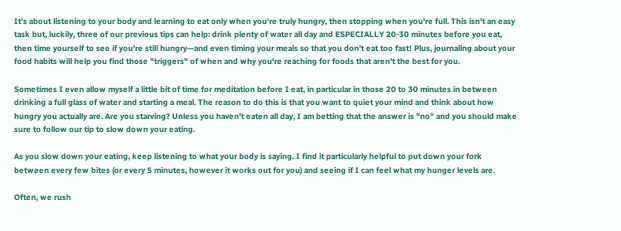It's about listening to your body and learning to eat only when you're truly hungry, then stopping when you're full. This isn't an easy task but, luckily, three of our previous tips can help: drink plenty of water all day and ESPECIALLY 20-30 minutes before you eat, then time yourself to see if you're still hungry—and even timing your meals so that you don't eat too fast! Plus, journaling about your food habits will help you find those "triggers" of when and why you're reaching for foods that aren't the best for you.

Sometimes I even allow myself a little bit of time for meditation before I eat, in particular in those 20 to 30 minutes in between drinking a full glass of water and starting a meal. The reason to do this is that you want to quiet your mind and think about how hungry you actually are. Are you starving? Unless you haven't eaten all day, I am betting that the answer is "no" and you should make sure to follow our tip to slow down your eating.

As you slow down your eating, keep listening to what your body is saying. I find it particularly helpful to put down your fork between every few bites (or every 5 minutes, however it works out for you) and seeing if I can feel what my hunger levels are.

Often, we rush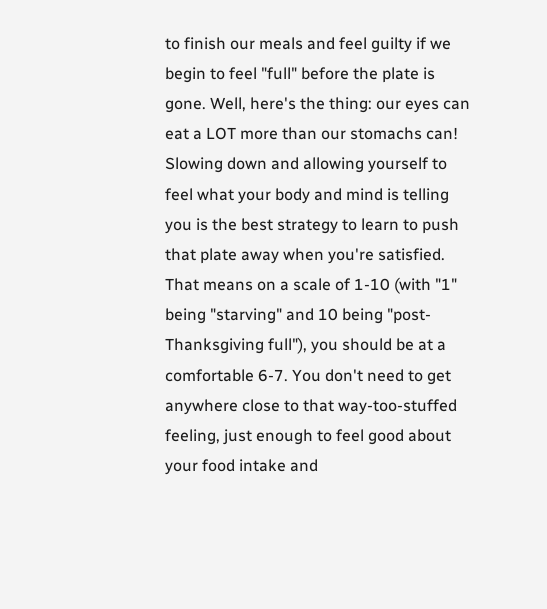to finish our meals and feel guilty if we begin to feel "full" before the plate is gone. Well, here's the thing: our eyes can eat a LOT more than our stomachs can! Slowing down and allowing yourself to feel what your body and mind is telling you is the best strategy to learn to push that plate away when you're satisfied. That means on a scale of 1-10 (with "1" being "starving" and 10 being "post-Thanksgiving full"), you should be at a comfortable 6-7. You don't need to get anywhere close to that way-too-stuffed feeling, just enough to feel good about your food intake and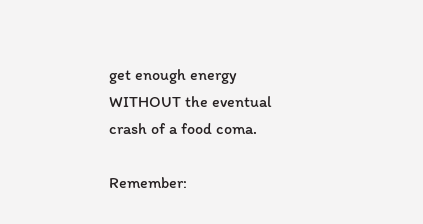get enough energy WITHOUT the eventual crash of a food coma.

Remember: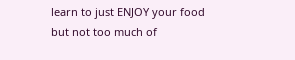learn to just ENJOY your food but not too much of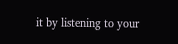it by listening to your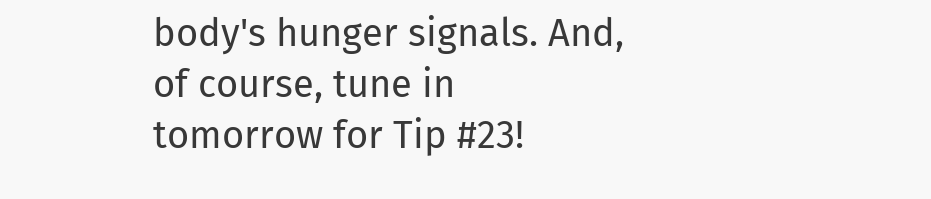body's hunger signals. And, of course, tune in tomorrow for Tip #23!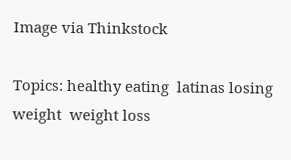Image via Thinkstock

Topics: healthy eating  latinas losing weight  weight loss